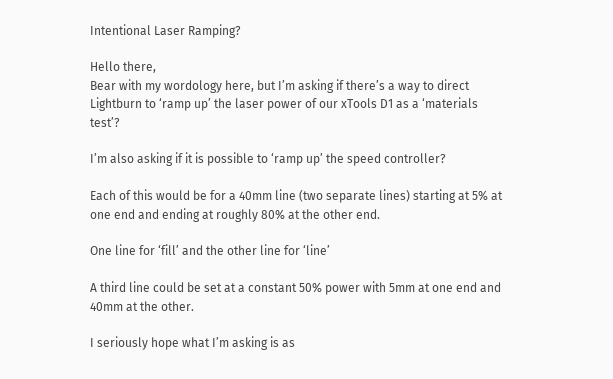Intentional Laser Ramping?

Hello there,
Bear with my wordology here, but I’m asking if there’s a way to direct Lightburn to ‘ramp up’ the laser power of our xTools D1 as a ‘materials test’?

I’m also asking if it is possible to ‘ramp up’ the speed controller?

Each of this would be for a 40mm line (two separate lines) starting at 5% at one end and ending at roughly 80% at the other end.

One line for ‘fill’ and the other line for ‘line’

A third line could be set at a constant 50% power with 5mm at one end and 40mm at the other.

I seriously hope what I’m asking is as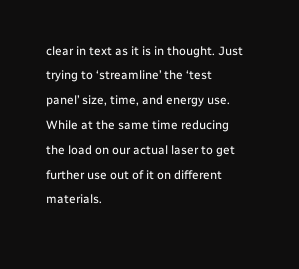clear in text as it is in thought. Just trying to ‘streamline’ the ‘test panel’ size, time, and energy use. While at the same time reducing the load on our actual laser to get further use out of it on different materials.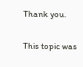Thank you.

This topic was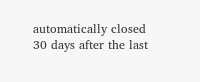automatically closed 30 days after the last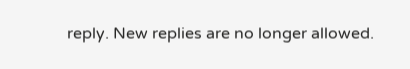reply. New replies are no longer allowed.